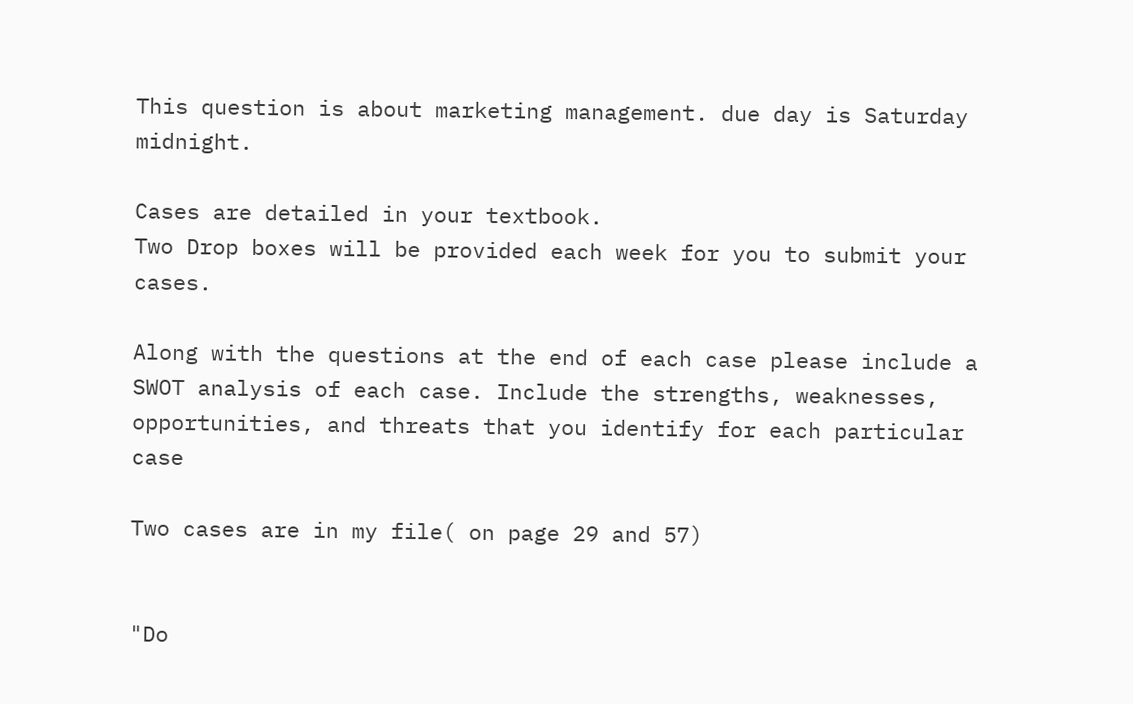This question is about marketing management. due day is Saturday midnight.

Cases are detailed in your textbook.
Two Drop boxes will be provided each week for you to submit your cases.

Along with the questions at the end of each case please include a SWOT analysis of each case. Include the strengths, weaknesses, opportunities, and threats that you identify for each particular case

Two cases are in my file( on page 29 and 57)


"Do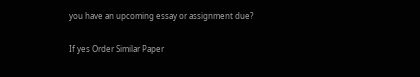you have an upcoming essay or assignment due?

If yes Order Similar Paper